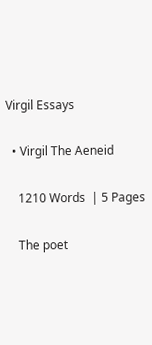Virgil Essays

  • Virgil The Aeneid

    1210 Words  | 5 Pages

    The poet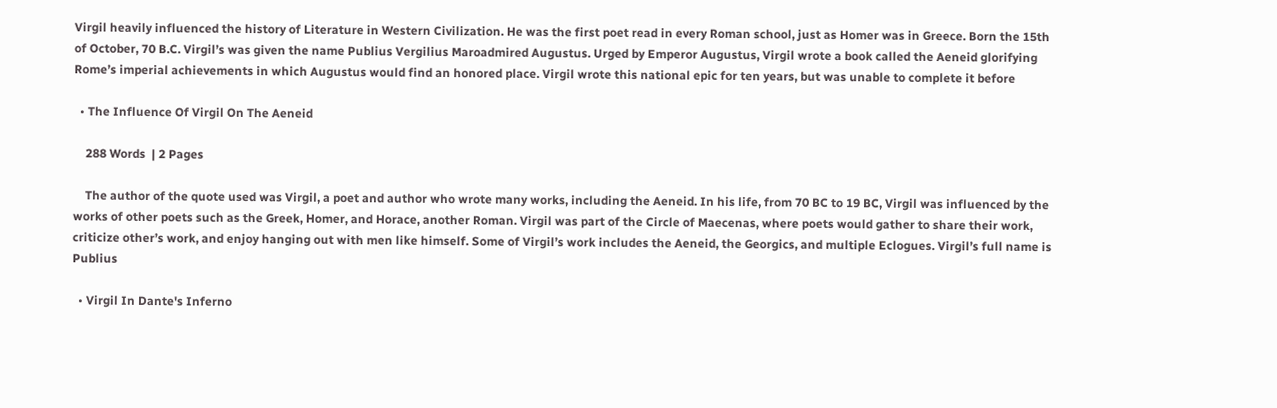Virgil heavily influenced the history of Literature in Western Civilization. He was the first poet read in every Roman school, just as Homer was in Greece. Born the 15th of October, 70 B.C. Virgil’s was given the name Publius Vergilius Maroadmired Augustus. Urged by Emperor Augustus, Virgil wrote a book called the Aeneid glorifying Rome’s imperial achievements in which Augustus would find an honored place. Virgil wrote this national epic for ten years, but was unable to complete it before

  • The Influence Of Virgil On The Aeneid

    288 Words  | 2 Pages

    The author of the quote used was Virgil, a poet and author who wrote many works, including the Aeneid. In his life, from 70 BC to 19 BC, Virgil was influenced by the works of other poets such as the Greek, Homer, and Horace, another Roman. Virgil was part of the Circle of Maecenas, where poets would gather to share their work, criticize other’s work, and enjoy hanging out with men like himself. Some of Virgil’s work includes the Aeneid, the Georgics, and multiple Eclogues. Virgil’s full name is Publius

  • Virgil In Dante's Inferno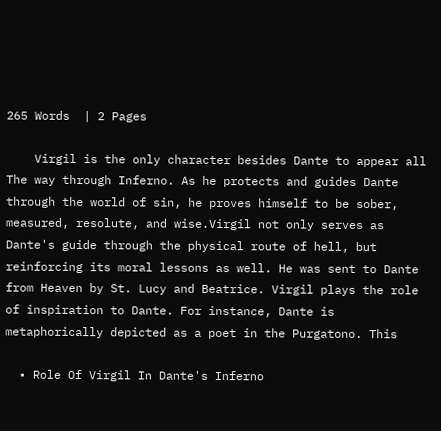265 Words  | 2 Pages

    Virgil is the only character besides Dante to appear all The way through Inferno. As he protects and guides Dante through the world of sin, he proves himself to be sober, measured, resolute, and wise.Virgil not only serves as Dante's guide through the physical route of hell, but reinforcing its moral lessons as well. He was sent to Dante from Heaven by St. Lucy and Beatrice. Virgil plays the role of inspiration to Dante. For instance, Dante is metaphorically depicted as a poet in the Purgatono. This

  • Role Of Virgil In Dante's Inferno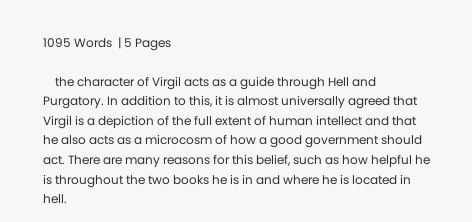1095 Words  | 5 Pages

    the character of Virgil acts as a guide through Hell and Purgatory. In addition to this, it is almost universally agreed that Virgil is a depiction of the full extent of human intellect and that he also acts as a microcosm of how a good government should act. There are many reasons for this belief, such as how helpful he is throughout the two books he is in and where he is located in hell.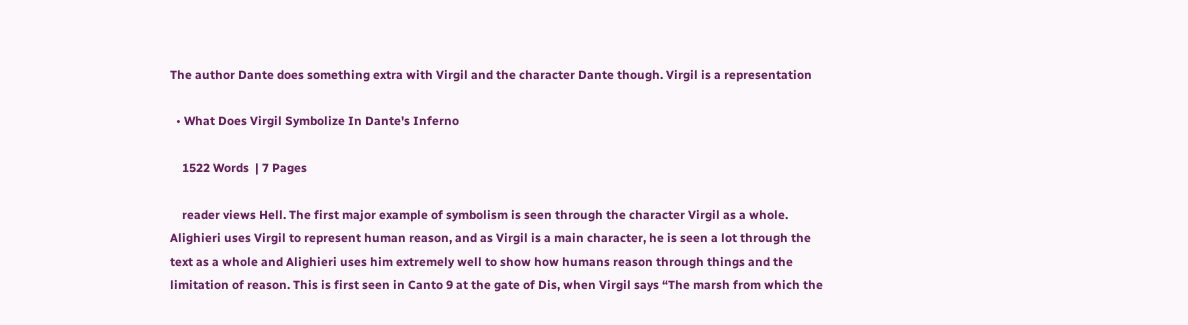The author Dante does something extra with Virgil and the character Dante though. Virgil is a representation

  • What Does Virgil Symbolize In Dante's Inferno

    1522 Words  | 7 Pages

    reader views Hell. The first major example of symbolism is seen through the character Virgil as a whole. Alighieri uses Virgil to represent human reason, and as Virgil is a main character, he is seen a lot through the text as a whole and Alighieri uses him extremely well to show how humans reason through things and the limitation of reason. This is first seen in Canto 9 at the gate of Dis, when Virgil says “The marsh from which the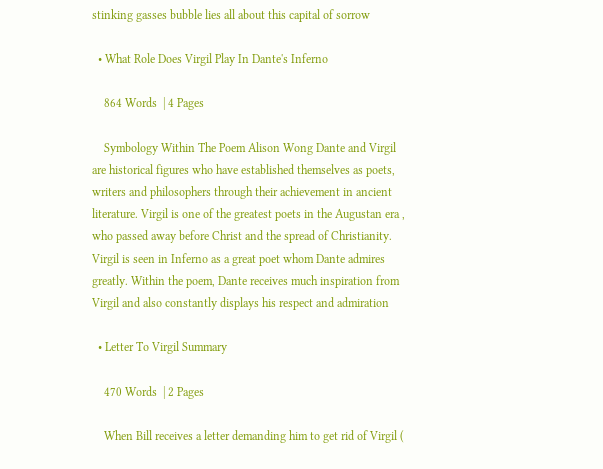stinking gasses bubble lies all about this capital of sorrow

  • What Role Does Virgil Play In Dante's Inferno

    864 Words  | 4 Pages

    Symbology Within The Poem Alison Wong Dante and Virgil are historical figures who have established themselves as poets, writers and philosophers through their achievement in ancient literature. Virgil is one of the greatest poets in the Augustan era , who passed away before Christ and the spread of Christianity. Virgil is seen in Inferno as a great poet whom Dante admires greatly. Within the poem, Dante receives much inspiration from Virgil and also constantly displays his respect and admiration

  • Letter To Virgil Summary

    470 Words  | 2 Pages

    When Bill receives a letter demanding him to get rid of Virgil (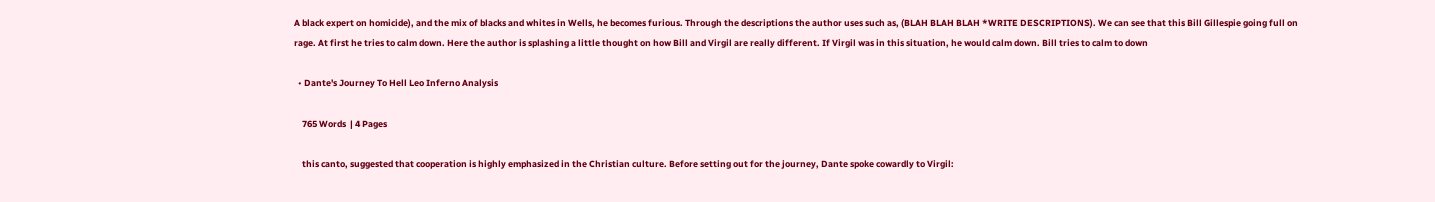A black expert on homicide), and the mix of blacks and whites in Wells, he becomes furious. Through the descriptions the author uses such as, (BLAH BLAH BLAH *WRITE DESCRIPTIONS). We can see that this Bill Gillespie going full on rage. At first he tries to calm down. Here the author is splashing a little thought on how Bill and Virgil are really different. If Virgil was in this situation, he would calm down. Bill tries to calm to down

  • Dante's Journey To Hell Leo Inferno Analysis

    765 Words  | 4 Pages

    this canto, suggested that cooperation is highly emphasized in the Christian culture. Before setting out for the journey, Dante spoke cowardly to Virgil: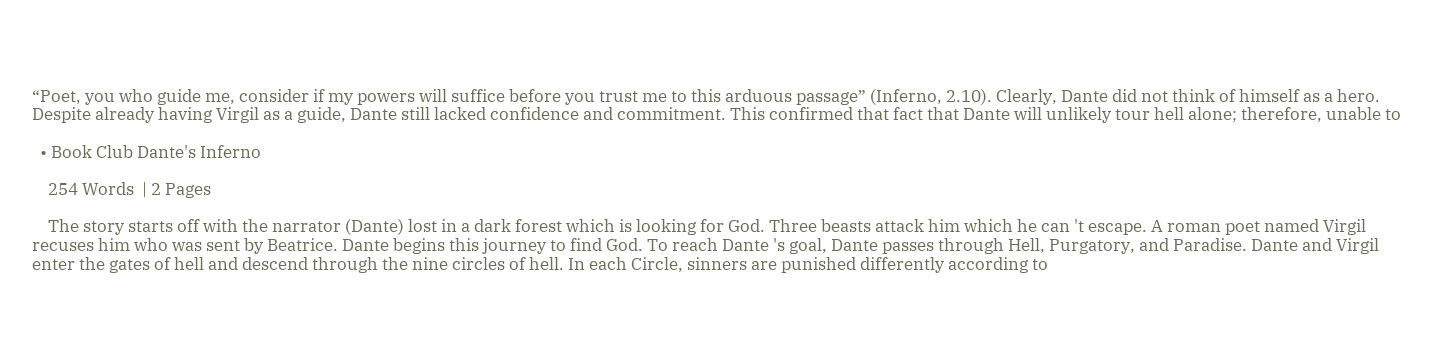“Poet, you who guide me, consider if my powers will suffice before you trust me to this arduous passage” (Inferno, 2.10). Clearly, Dante did not think of himself as a hero. Despite already having Virgil as a guide, Dante still lacked confidence and commitment. This confirmed that fact that Dante will unlikely tour hell alone; therefore, unable to

  • Book Club Dante's Inferno

    254 Words  | 2 Pages

    The story starts off with the narrator (Dante) lost in a dark forest which is looking for God. Three beasts attack him which he can 't escape. A roman poet named Virgil recuses him who was sent by Beatrice. Dante begins this journey to find God. To reach Dante 's goal, Dante passes through Hell, Purgatory, and Paradise. Dante and Virgil enter the gates of hell and descend through the nine circles of hell. In each Circle, sinners are punished differently according to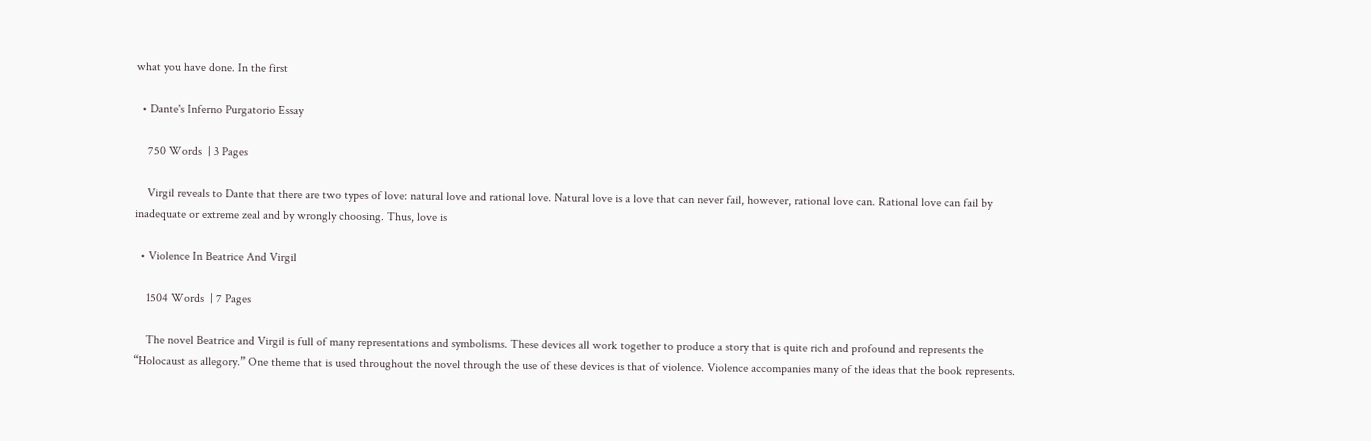what you have done. In the first

  • Dante's Inferno Purgatorio Essay

    750 Words  | 3 Pages

    Virgil reveals to Dante that there are two types of love: natural love and rational love. Natural love is a love that can never fail, however, rational love can. Rational love can fail by inadequate or extreme zeal and by wrongly choosing. Thus, love is

  • Violence In Beatrice And Virgil

    1504 Words  | 7 Pages

    The novel Beatrice and Virgil is full of many representations and symbolisms. These devices all work together to produce a story that is quite rich and profound and represents the “Holocaust as allegory.” One theme that is used throughout the novel through the use of these devices is that of violence. Violence accompanies many of the ideas that the book represents.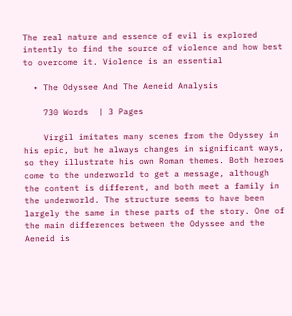The real nature and essence of evil is explored intently to find the source of violence and how best to overcome it. Violence is an essential

  • The Odyssee And The Aeneid Analysis

    730 Words  | 3 Pages

    Virgil imitates many scenes from the Odyssey in his epic, but he always changes in significant ways, so they illustrate his own Roman themes. Both heroes come to the underworld to get a message, although the content is different, and both meet a family in the underworld. The structure seems to have been largely the same in these parts of the story. One of the main differences between the Odyssee and the Aeneid is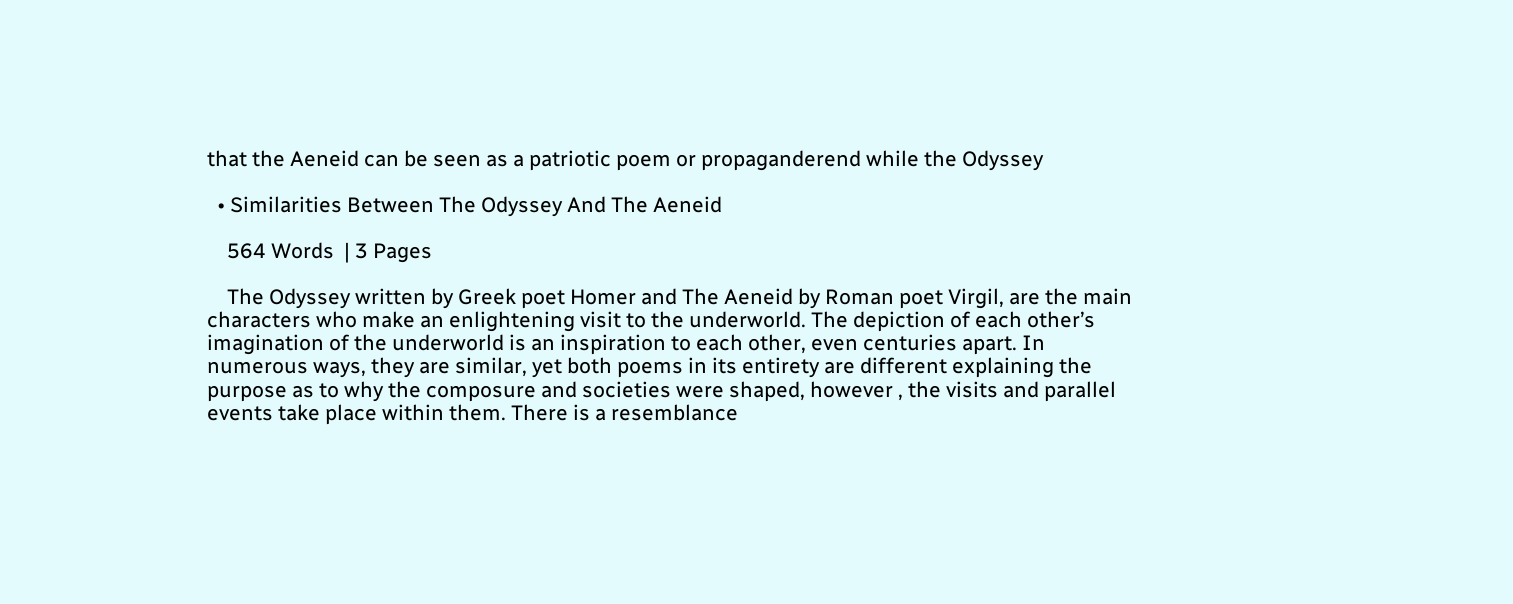that the Aeneid can be seen as a patriotic poem or propaganderend while the Odyssey

  • Similarities Between The Odyssey And The Aeneid

    564 Words  | 3 Pages

    The Odyssey written by Greek poet Homer and The Aeneid by Roman poet Virgil, are the main characters who make an enlightening visit to the underworld. The depiction of each other’s imagination of the underworld is an inspiration to each other, even centuries apart. In numerous ways, they are similar, yet both poems in its entirety are different explaining the purpose as to why the composure and societies were shaped, however , the visits and parallel events take place within them. There is a resemblance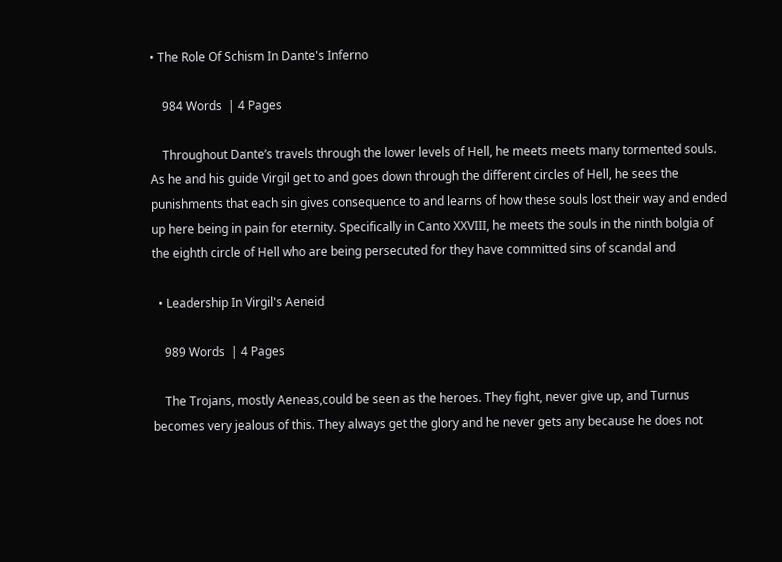• The Role Of Schism In Dante's Inferno

    984 Words  | 4 Pages

    Throughout Dante’s travels through the lower levels of Hell, he meets meets many tormented souls. As he and his guide Virgil get to and goes down through the different circles of Hell, he sees the punishments that each sin gives consequence to and learns of how these souls lost their way and ended up here being in pain for eternity. Specifically in Canto XXVIII, he meets the souls in the ninth bolgia of the eighth circle of Hell who are being persecuted for they have committed sins of scandal and

  • Leadership In Virgil's Aeneid

    989 Words  | 4 Pages

    The Trojans, mostly Aeneas,could be seen as the heroes. They fight, never give up, and Turnus becomes very jealous of this. They always get the glory and he never gets any because he does not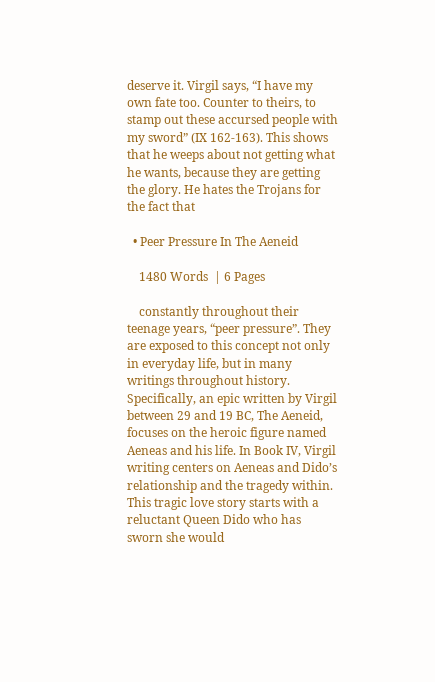deserve it. Virgil says, “I have my own fate too. Counter to theirs, to stamp out these accursed people with my sword” (IX 162-163). This shows that he weeps about not getting what he wants, because they are getting the glory. He hates the Trojans for the fact that

  • Peer Pressure In The Aeneid

    1480 Words  | 6 Pages

    constantly throughout their teenage years, “peer pressure”. They are exposed to this concept not only in everyday life, but in many writings throughout history. Specifically, an epic written by Virgil between 29 and 19 BC, The Aeneid, focuses on the heroic figure named Aeneas and his life. In Book IV, Virgil writing centers on Aeneas and Dido’s relationship and the tragedy within. This tragic love story starts with a reluctant Queen Dido who has sworn she would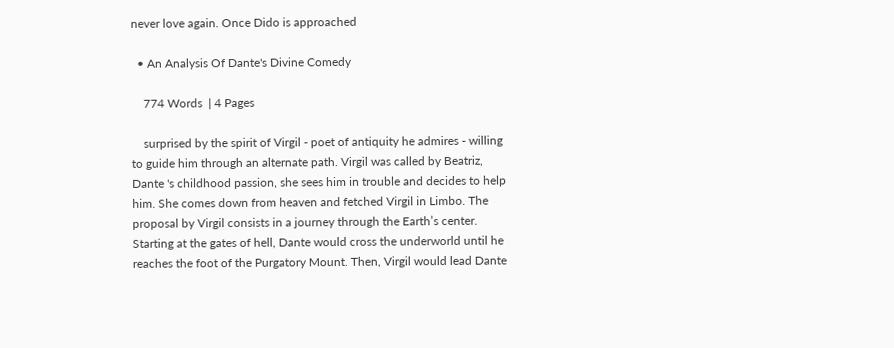never love again. Once Dido is approached

  • An Analysis Of Dante's Divine Comedy

    774 Words  | 4 Pages

    surprised by the spirit of Virgil - poet of antiquity he admires - willing to guide him through an alternate path. Virgil was called by Beatriz, Dante 's childhood passion, she sees him in trouble and decides to help him. She comes down from heaven and fetched Virgil in Limbo. The proposal by Virgil consists in a journey through the Earth’s center. Starting at the gates of hell, Dante would cross the underworld until he reaches the foot of the Purgatory Mount. Then, Virgil would lead Dante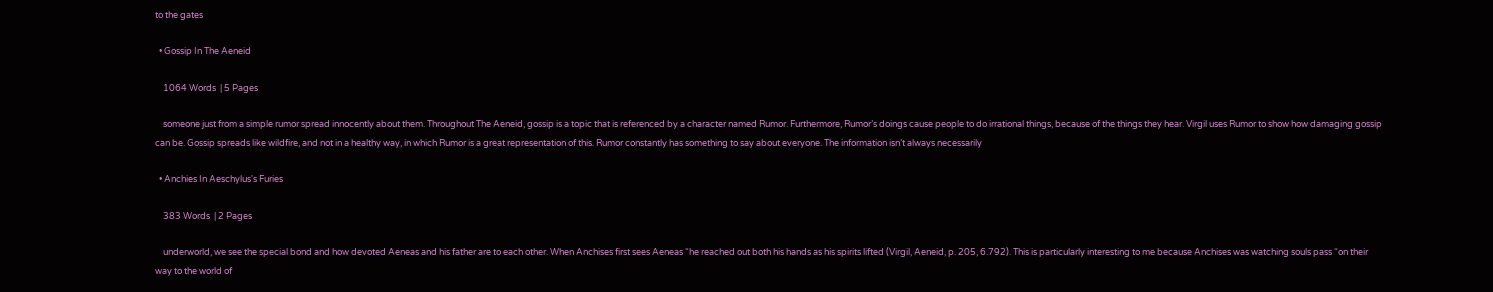to the gates

  • Gossip In The Aeneid

    1064 Words  | 5 Pages

    someone just from a simple rumor spread innocently about them. Throughout The Aeneid, gossip is a topic that is referenced by a character named Rumor. Furthermore, Rumor’s doings cause people to do irrational things, because of the things they hear. Virgil uses Rumor to show how damaging gossip can be. Gossip spreads like wildfire, and not in a healthy way, in which Rumor is a great representation of this. Rumor constantly has something to say about everyone. The information isn’t always necessarily

  • Anchies In Aeschylus's Furies

    383 Words  | 2 Pages

    underworld, we see the special bond and how devoted Aeneas and his father are to each other. When Anchises first sees Aeneas “he reached out both his hands as his spirits lifted (Virgil, Aeneid, p. 205, 6.792). This is particularly interesting to me because Anchises was watching souls pass “on their way to the world of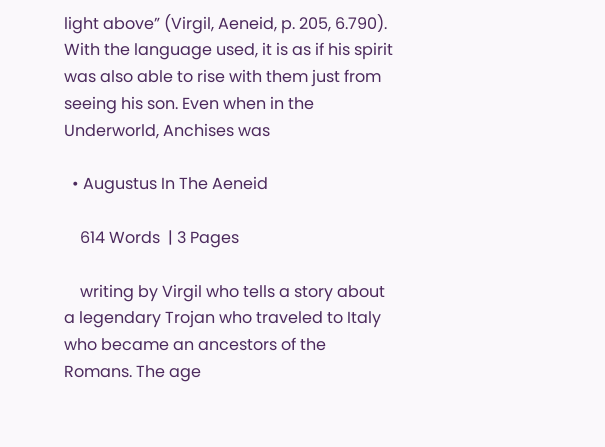light above” (Virgil, Aeneid, p. 205, 6.790). With the language used, it is as if his spirit was also able to rise with them just from seeing his son. Even when in the Underworld, Anchises was

  • Augustus In The Aeneid

    614 Words  | 3 Pages

    writing by Virgil who tells a story about a legendary Trojan who traveled to Italy who became an ancestors of the Romans. The age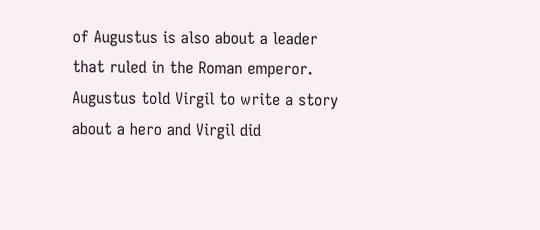of Augustus is also about a leader that ruled in the Roman emperor. Augustus told Virgil to write a story about a hero and Virgil did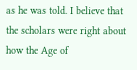as he was told. I believe that the scholars were right about how the Age of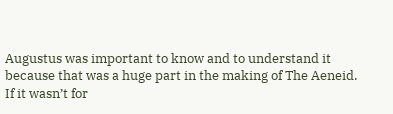Augustus was important to know and to understand it because that was a huge part in the making of The Aeneid. If it wasn’t for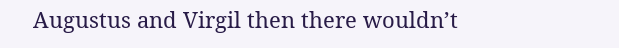Augustus and Virgil then there wouldn’t